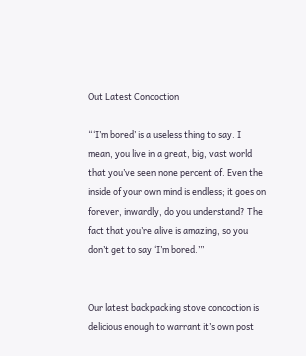Out Latest Concoction

“‘I’m bored’ is a useless thing to say. I mean, you live in a great, big, vast world that you’ve seen none percent of. Even the inside of your own mind is endless; it goes on forever, inwardly, do you understand? The fact that you’re alive is amazing, so you don’t get to say ‘I’m bored.’”


Our latest backpacking stove concoction is delicious enough to warrant it’s own post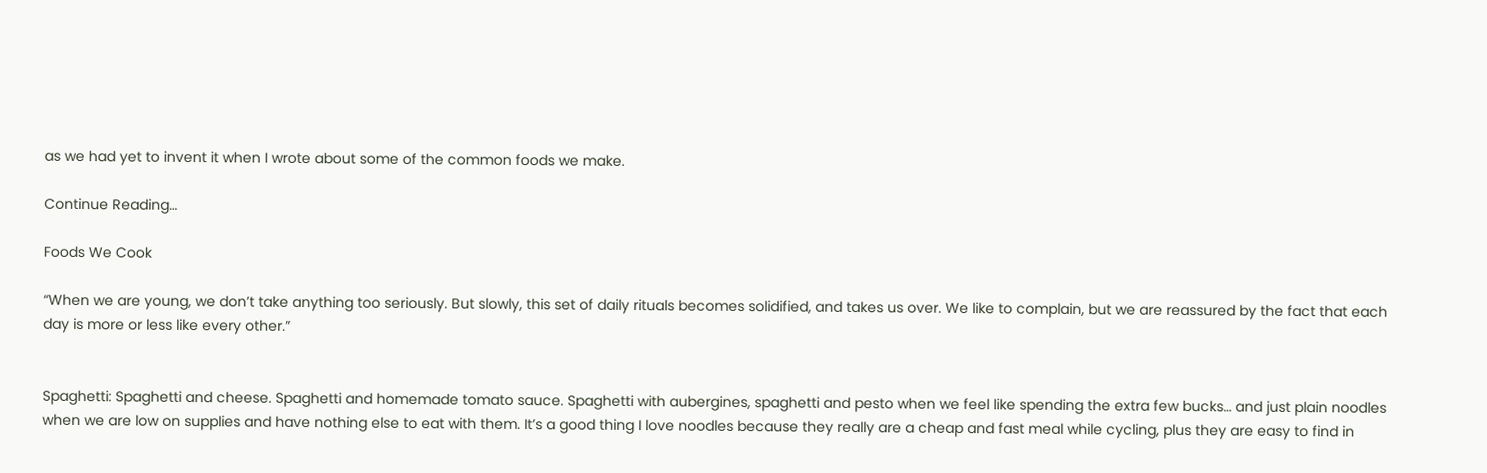as we had yet to invent it when I wrote about some of the common foods we make.

Continue Reading…

Foods We Cook

“When we are young, we don’t take anything too seriously. But slowly, this set of daily rituals becomes solidified, and takes us over. We like to complain, but we are reassured by the fact that each day is more or less like every other.”


Spaghetti: Spaghetti and cheese. Spaghetti and homemade tomato sauce. Spaghetti with aubergines, spaghetti and pesto when we feel like spending the extra few bucks… and just plain noodles when we are low on supplies and have nothing else to eat with them. It’s a good thing I love noodles because they really are a cheap and fast meal while cycling, plus they are easy to find in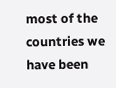most of the countries we have been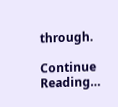through.

Continue Reading…